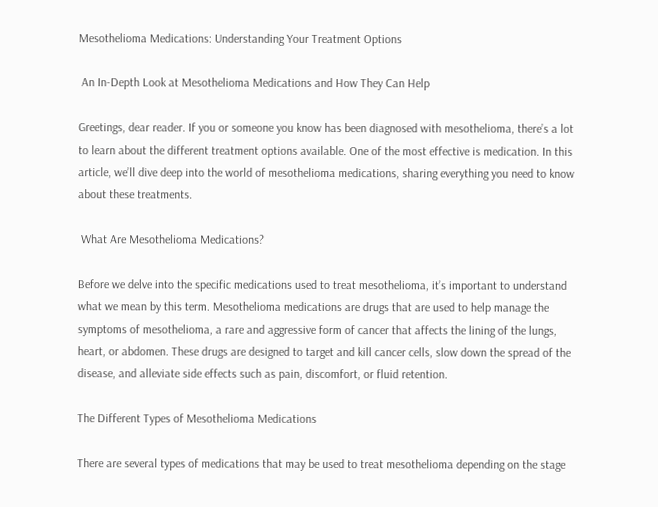Mesothelioma Medications: Understanding Your Treatment Options

 An In-Depth Look at Mesothelioma Medications and How They Can Help

Greetings, dear reader. If you or someone you know has been diagnosed with mesothelioma, there’s a lot to learn about the different treatment options available. One of the most effective is medication. In this article, we’ll dive deep into the world of mesothelioma medications, sharing everything you need to know about these treatments.

 What Are Mesothelioma Medications?

Before we delve into the specific medications used to treat mesothelioma, it’s important to understand what we mean by this term. Mesothelioma medications are drugs that are used to help manage the symptoms of mesothelioma, a rare and aggressive form of cancer that affects the lining of the lungs, heart, or abdomen. These drugs are designed to target and kill cancer cells, slow down the spread of the disease, and alleviate side effects such as pain, discomfort, or fluid retention.

The Different Types of Mesothelioma Medications

There are several types of medications that may be used to treat mesothelioma depending on the stage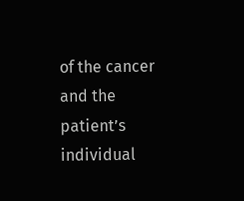of the cancer and the patient’s individual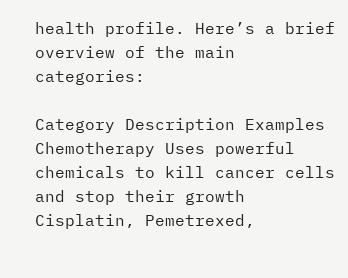health profile. Here’s a brief overview of the main categories:

Category Description Examples
Chemotherapy Uses powerful chemicals to kill cancer cells and stop their growth Cisplatin, Pemetrexed,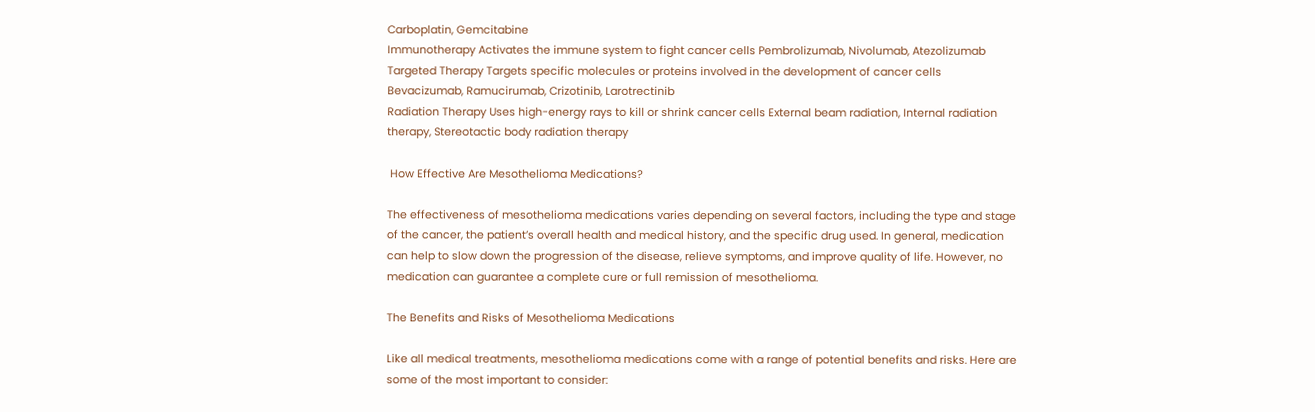Carboplatin, Gemcitabine
Immunotherapy Activates the immune system to fight cancer cells Pembrolizumab, Nivolumab, Atezolizumab
Targeted Therapy Targets specific molecules or proteins involved in the development of cancer cells Bevacizumab, Ramucirumab, Crizotinib, Larotrectinib
Radiation Therapy Uses high-energy rays to kill or shrink cancer cells External beam radiation, Internal radiation therapy, Stereotactic body radiation therapy

 How Effective Are Mesothelioma Medications?

The effectiveness of mesothelioma medications varies depending on several factors, including the type and stage of the cancer, the patient’s overall health and medical history, and the specific drug used. In general, medication can help to slow down the progression of the disease, relieve symptoms, and improve quality of life. However, no medication can guarantee a complete cure or full remission of mesothelioma.

The Benefits and Risks of Mesothelioma Medications

Like all medical treatments, mesothelioma medications come with a range of potential benefits and risks. Here are some of the most important to consider: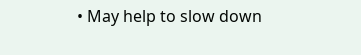• May help to slow down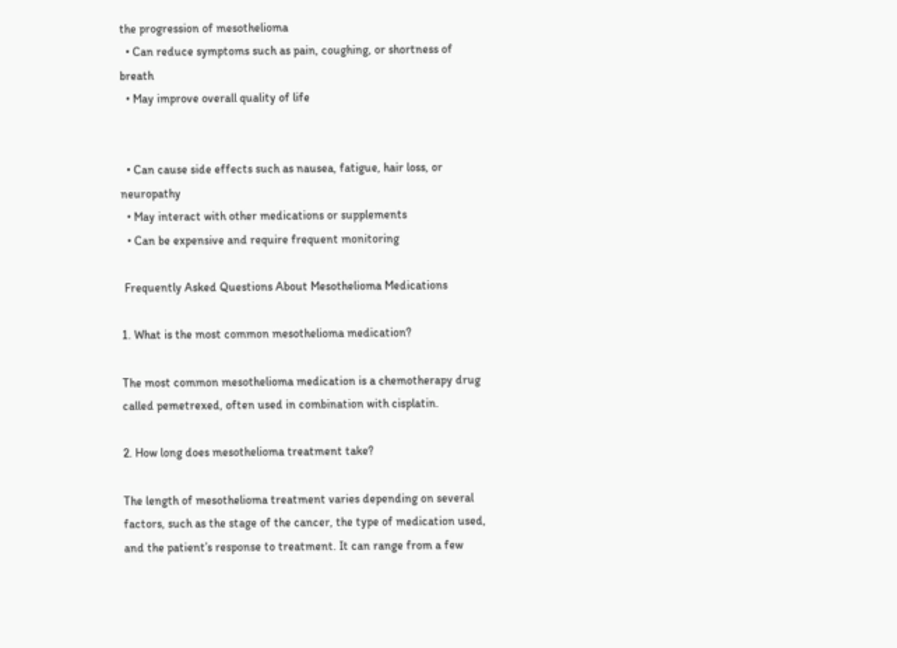the progression of mesothelioma
  • Can reduce symptoms such as pain, coughing, or shortness of breath
  • May improve overall quality of life


  • Can cause side effects such as nausea, fatigue, hair loss, or neuropathy
  • May interact with other medications or supplements
  • Can be expensive and require frequent monitoring

 Frequently Asked Questions About Mesothelioma Medications

1. What is the most common mesothelioma medication?

The most common mesothelioma medication is a chemotherapy drug called pemetrexed, often used in combination with cisplatin.

2. How long does mesothelioma treatment take?

The length of mesothelioma treatment varies depending on several factors, such as the stage of the cancer, the type of medication used, and the patient’s response to treatment. It can range from a few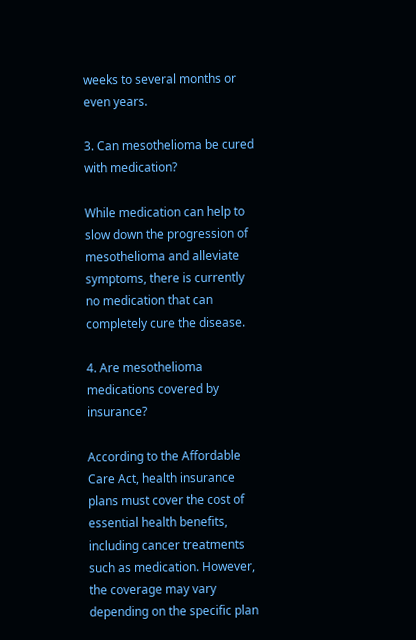weeks to several months or even years.

3. Can mesothelioma be cured with medication?

While medication can help to slow down the progression of mesothelioma and alleviate symptoms, there is currently no medication that can completely cure the disease.

4. Are mesothelioma medications covered by insurance?

According to the Affordable Care Act, health insurance plans must cover the cost of essential health benefits, including cancer treatments such as medication. However, the coverage may vary depending on the specific plan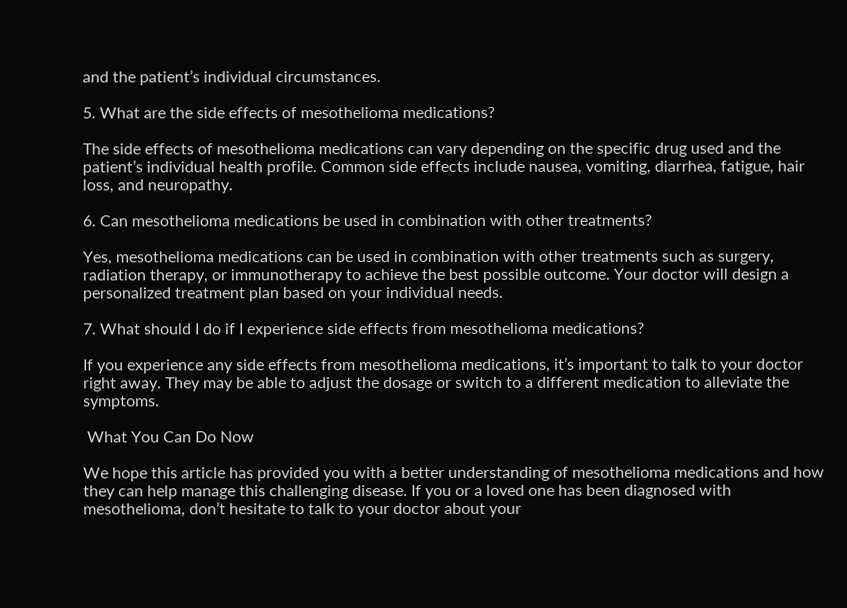and the patient’s individual circumstances.

5. What are the side effects of mesothelioma medications?

The side effects of mesothelioma medications can vary depending on the specific drug used and the patient’s individual health profile. Common side effects include nausea, vomiting, diarrhea, fatigue, hair loss, and neuropathy.

6. Can mesothelioma medications be used in combination with other treatments?

Yes, mesothelioma medications can be used in combination with other treatments such as surgery, radiation therapy, or immunotherapy to achieve the best possible outcome. Your doctor will design a personalized treatment plan based on your individual needs.

7. What should I do if I experience side effects from mesothelioma medications?

If you experience any side effects from mesothelioma medications, it’s important to talk to your doctor right away. They may be able to adjust the dosage or switch to a different medication to alleviate the symptoms.

 What You Can Do Now

We hope this article has provided you with a better understanding of mesothelioma medications and how they can help manage this challenging disease. If you or a loved one has been diagnosed with mesothelioma, don’t hesitate to talk to your doctor about your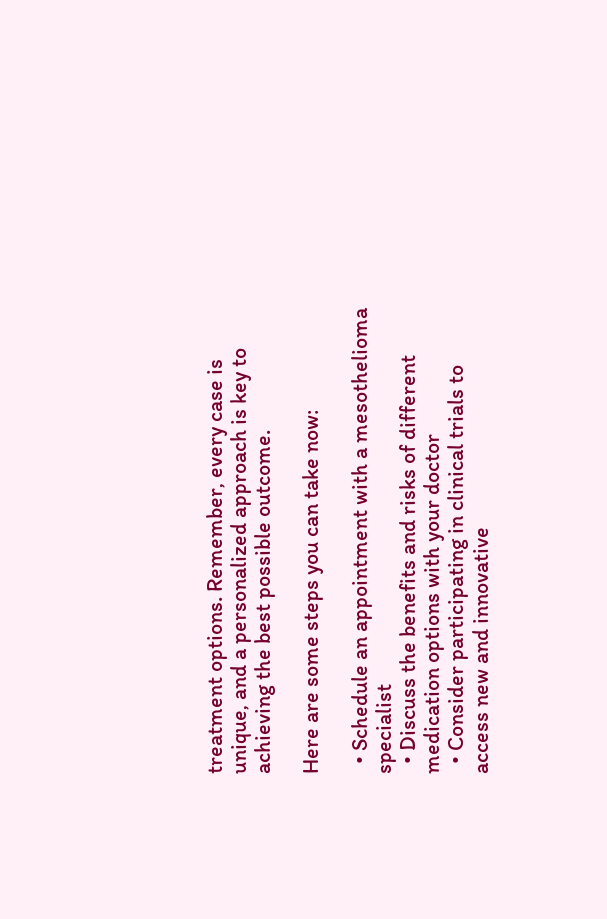treatment options. Remember, every case is unique, and a personalized approach is key to achieving the best possible outcome.

Here are some steps you can take now:

  • Schedule an appointment with a mesothelioma specialist
  • Discuss the benefits and risks of different medication options with your doctor
  • Consider participating in clinical trials to access new and innovative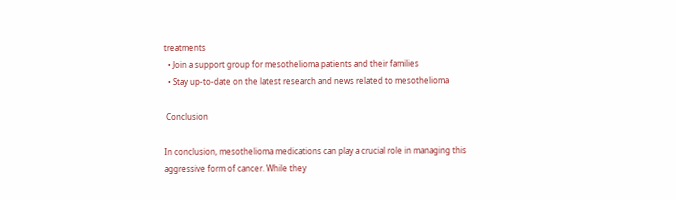treatments
  • Join a support group for mesothelioma patients and their families
  • Stay up-to-date on the latest research and news related to mesothelioma

 Conclusion

In conclusion, mesothelioma medications can play a crucial role in managing this aggressive form of cancer. While they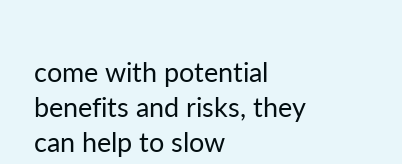come with potential benefits and risks, they can help to slow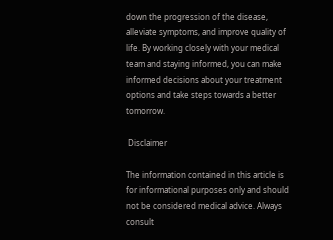down the progression of the disease, alleviate symptoms, and improve quality of life. By working closely with your medical team and staying informed, you can make informed decisions about your treatment options and take steps towards a better tomorrow.

 Disclaimer

The information contained in this article is for informational purposes only and should not be considered medical advice. Always consult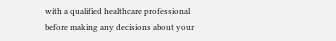with a qualified healthcare professional before making any decisions about your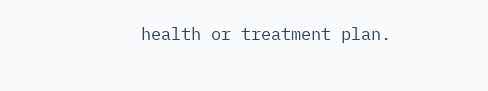health or treatment plan.